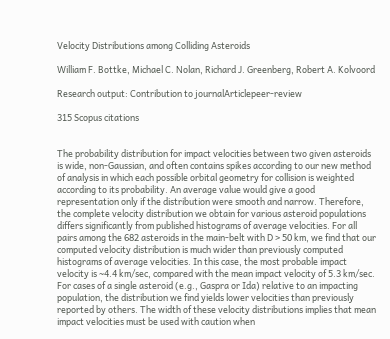Velocity Distributions among Colliding Asteroids

William F. Bottke, Michael C. Nolan, Richard J. Greenberg, Robert A. Kolvoord

Research output: Contribution to journalArticlepeer-review

315 Scopus citations


The probability distribution for impact velocities between two given asteroids is wide, non-Gaussian, and often contains spikes according to our new method of analysis in which each possible orbital geometry for collision is weighted according to its probability. An average value would give a good representation only if the distribution were smooth and narrow. Therefore, the complete velocity distribution we obtain for various asteroid populations differs significantly from published histograms of average velocities. For all pairs among the 682 asteroids in the main-belt with D > 50 km, we find that our computed velocity distribution is much wider than previously computed histograms of average velocities. In this case, the most probable impact velocity is ∼4.4 km/sec, compared with the mean impact velocity of 5.3 km/sec. For cases of a single asteroid (e.g., Gaspra or Ida) relative to an impacting population, the distribution we find yields lower velocities than previously reported by others. The width of these velocity distributions implies that mean impact velocities must be used with caution when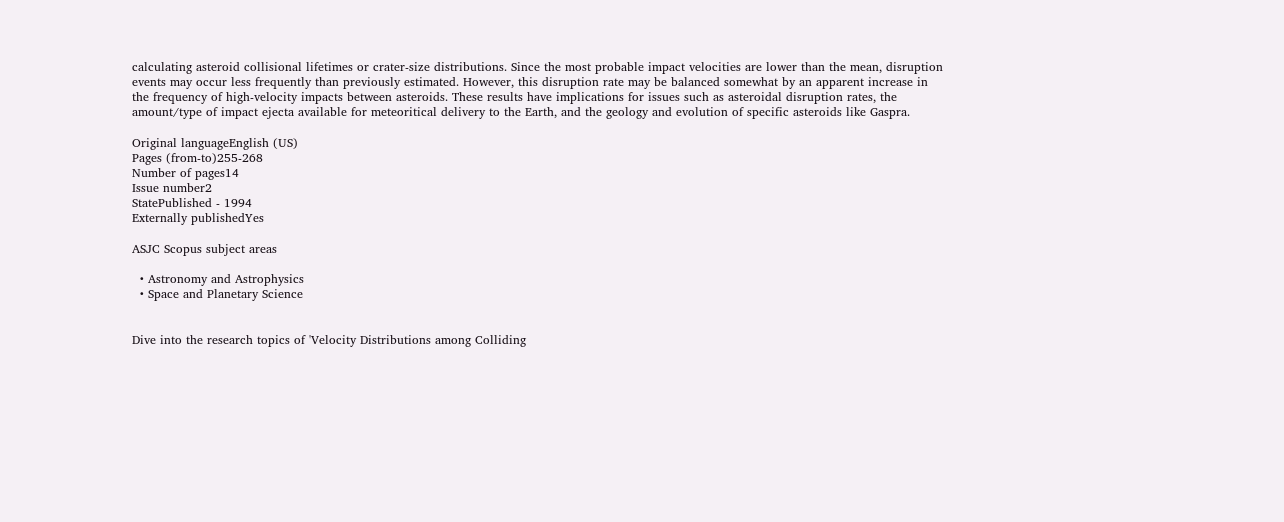calculating asteroid collisional lifetimes or crater-size distributions. Since the most probable impact velocities are lower than the mean, disruption events may occur less frequently than previously estimated. However, this disruption rate may be balanced somewhat by an apparent increase in the frequency of high-velocity impacts between asteroids. These results have implications for issues such as asteroidal disruption rates, the amount/type of impact ejecta available for meteoritical delivery to the Earth, and the geology and evolution of specific asteroids like Gaspra.

Original languageEnglish (US)
Pages (from-to)255-268
Number of pages14
Issue number2
StatePublished - 1994
Externally publishedYes

ASJC Scopus subject areas

  • Astronomy and Astrophysics
  • Space and Planetary Science


Dive into the research topics of 'Velocity Distributions among Colliding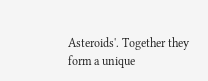Asteroids'. Together they form a unique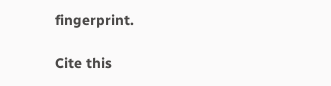fingerprint.

Cite this